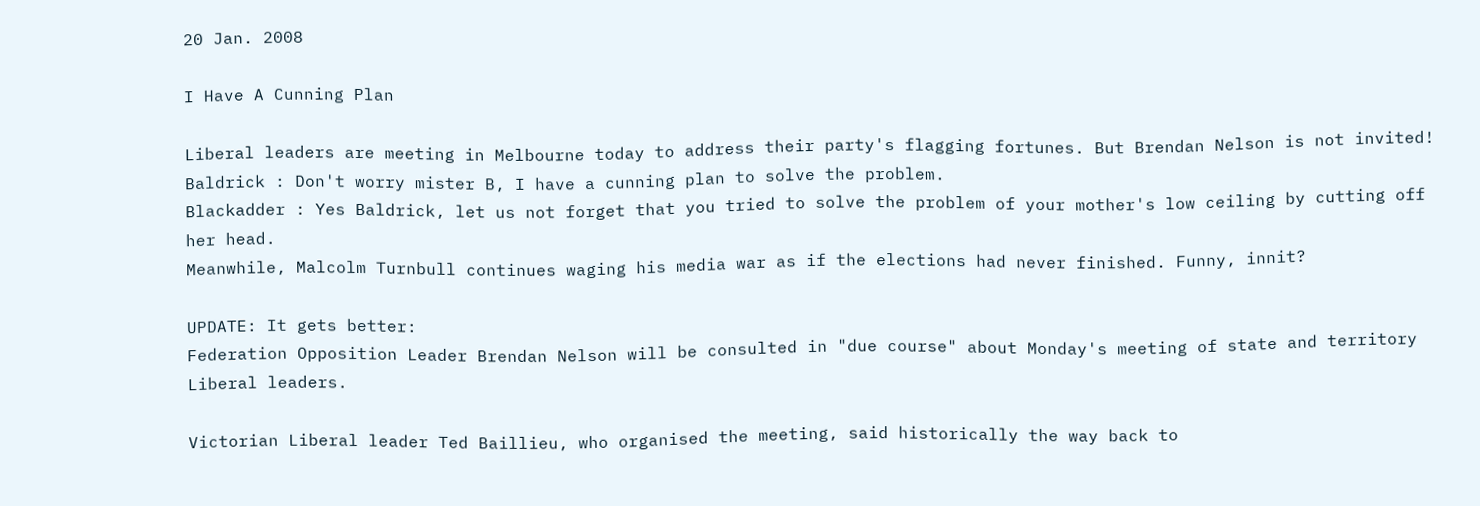20 Jan. 2008

I Have A Cunning Plan

Liberal leaders are meeting in Melbourne today to address their party's flagging fortunes. But Brendan Nelson is not invited!
Baldrick : Don't worry mister B, I have a cunning plan to solve the problem.
Blackadder : Yes Baldrick, let us not forget that you tried to solve the problem of your mother's low ceiling by cutting off her head.
Meanwhile, Malcolm Turnbull continues waging his media war as if the elections had never finished. Funny, innit?

UPDATE: It gets better:
Federation Opposition Leader Brendan Nelson will be consulted in "due course" about Monday's meeting of state and territory Liberal leaders.

Victorian Liberal leader Ted Baillieu, who organised the meeting, said historically the way back to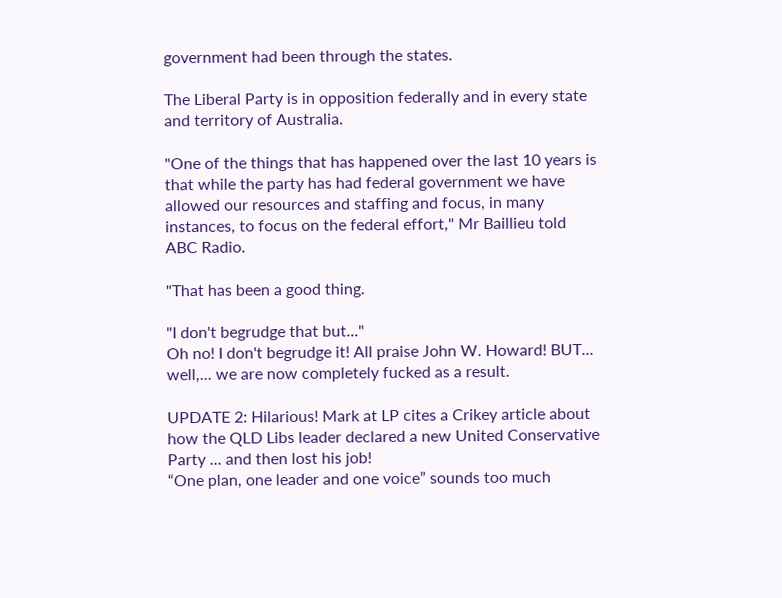government had been through the states.

The Liberal Party is in opposition federally and in every state and territory of Australia.

"One of the things that has happened over the last 10 years is that while the party has had federal government we have allowed our resources and staffing and focus, in many instances, to focus on the federal effort," Mr Baillieu told ABC Radio.

"That has been a good thing.

"I don't begrudge that but..."
Oh no! I don't begrudge it! All praise John W. Howard! BUT... well,... we are now completely fucked as a result.

UPDATE 2: Hilarious! Mark at LP cites a Crikey article about how the QLD Libs leader declared a new United Conservative Party ... and then lost his job!
“One plan, one leader and one voice” sounds too much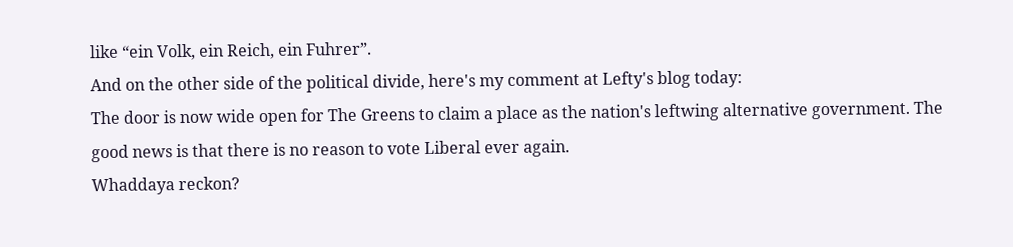like “ein Volk, ein Reich, ein Fuhrer”.
And on the other side of the political divide, here's my comment at Lefty's blog today:
The door is now wide open for The Greens to claim a place as the nation's leftwing alternative government. The good news is that there is no reason to vote Liberal ever again.
Whaddaya reckon?